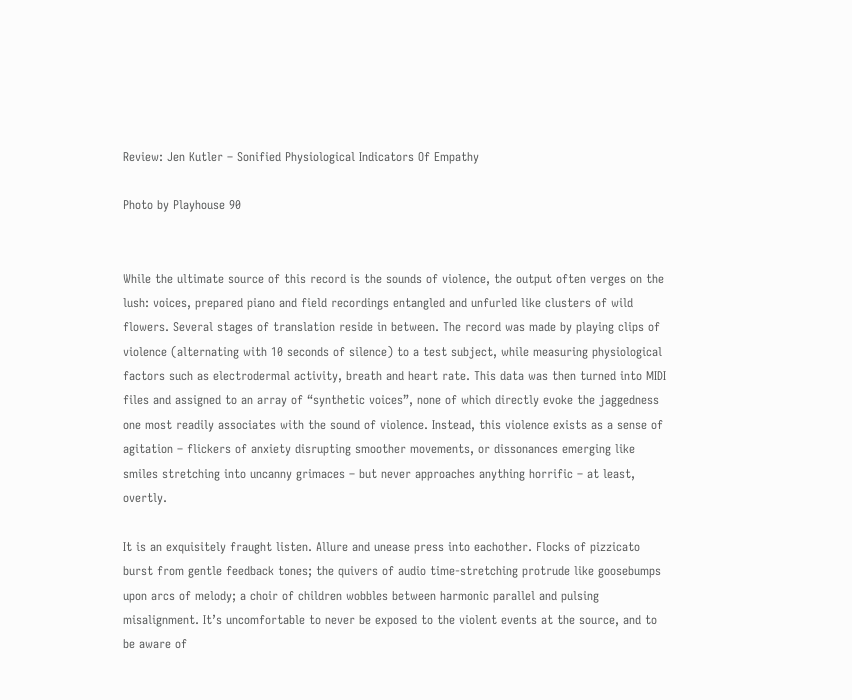Review: Jen Kutler – Sonified Physiological Indicators Of Empathy

Photo by Playhouse 90


While the ultimate source of this record is the sounds of violence, the output often verges on the lush: voices, prepared piano and field recordings entangled and unfurled like clusters of wild flowers. Several stages of translation reside in between. The record was made by playing clips of violence (alternating with 10 seconds of silence) to a test subject, while measuring physiological factors such as electrodermal activity, breath and heart rate. This data was then turned into MIDI files and assigned to an array of “synthetic voices”, none of which directly evoke the jaggedness one most readily associates with the sound of violence. Instead, this violence exists as a sense of agitation – flickers of anxiety disrupting smoother movements, or dissonances emerging like smiles stretching into uncanny grimaces – but never approaches anything horrific – at least, overtly.

It is an exquisitely fraught listen. Allure and unease press into eachother. Flocks of pizzicato burst from gentle feedback tones; the quivers of audio time-stretching protrude like goosebumps upon arcs of melody; a choir of children wobbles between harmonic parallel and pulsing misalignment. It’s uncomfortable to never be exposed to the violent events at the source, and to be aware of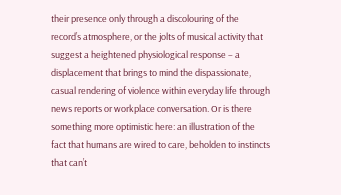their presence only through a discolouring of the record’s atmosphere, or the jolts of musical activity that suggest a heightened physiological response – a displacement that brings to mind the dispassionate, casual rendering of violence within everyday life through news reports or workplace conversation. Or is there something more optimistic here: an illustration of the fact that humans are wired to care, beholden to instincts that can’t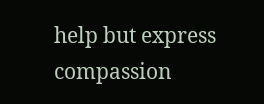help but express compassion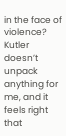in the face of violence? Kutler doesn’t unpack anything for me, and it feels right that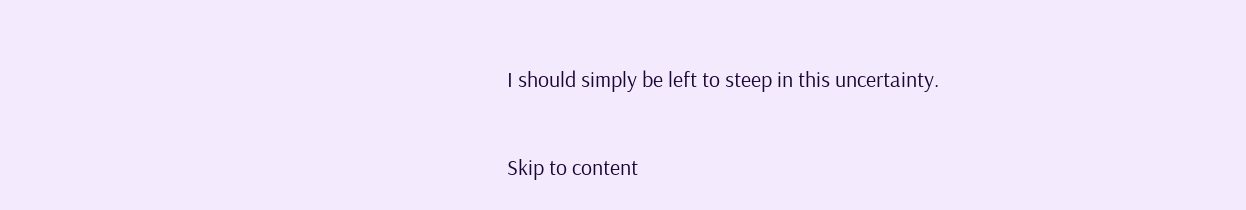I should simply be left to steep in this uncertainty.

Skip to content